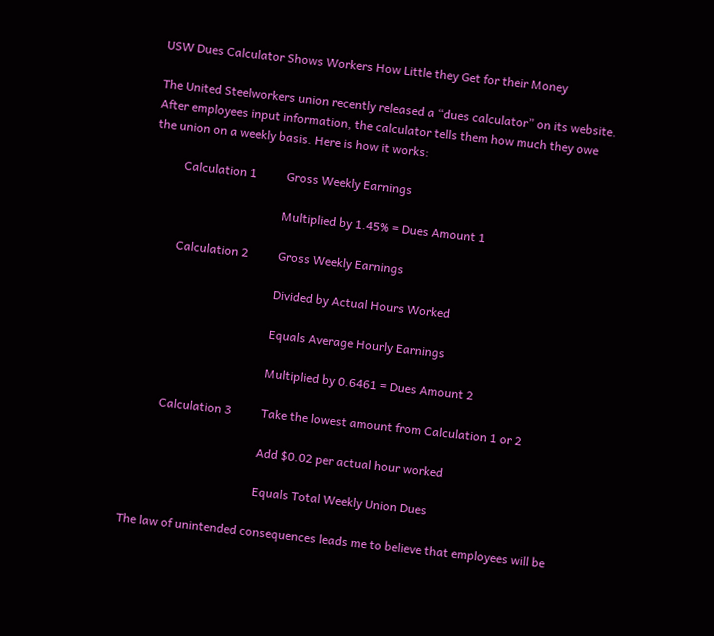USW Dues Calculator Shows Workers How Little they Get for their Money

The United Steelworkers union recently released a “dues calculator” on its website. After employees input information, the calculator tells them how much they owe the union on a weekly basis. Here is how it works:

          Calculation 1          Gross Weekly Earnings

                                            Multiplied by 1.45% = Dues Amount 1

          Calculation 2          Gross Weekly Earnings

                                            Divided by Actual Hours Worked

                                            Equals Average Hourly Earnings

                                            Multiplied by 0.6461 = Dues Amount 2

          Calculation 3          Take the lowest amount from Calculation 1 or 2

                                            Add $0.02 per actual hour worked

                                            Equals Total Weekly Union Dues

The law of unintended consequences leads me to believe that employees will be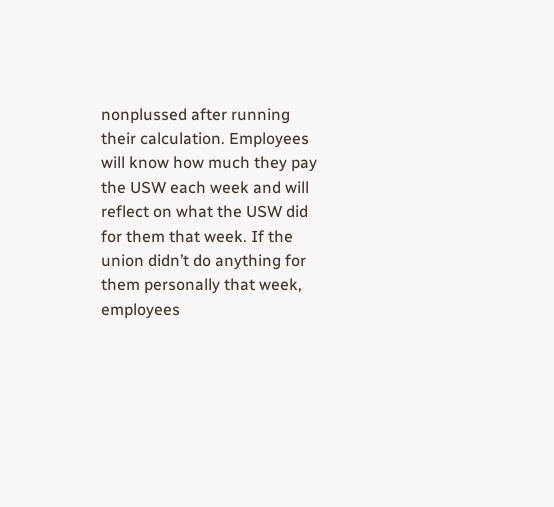nonplussed after running their calculation. Employees will know how much they pay the USW each week and will reflect on what the USW did for them that week. If the union didn’t do anything for them personally that week, employees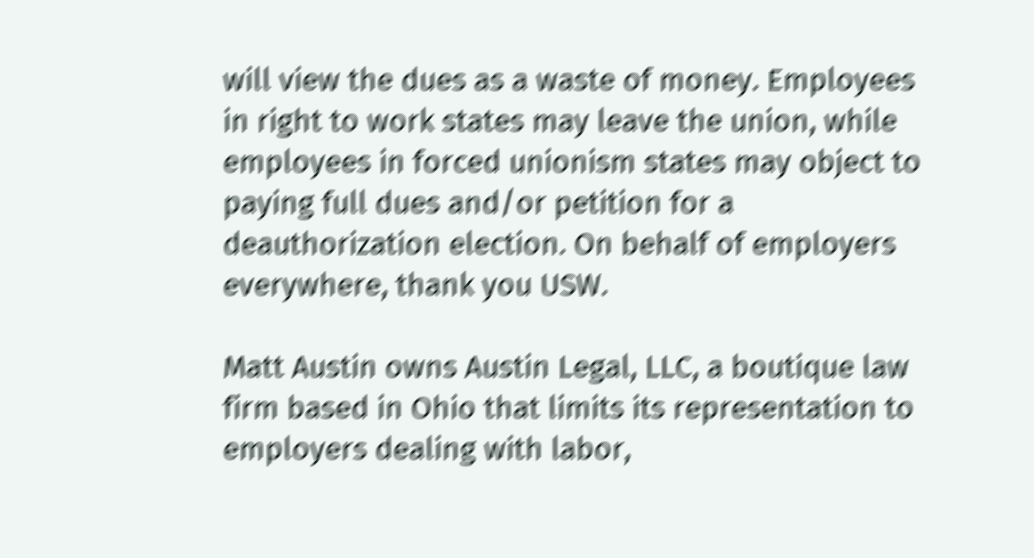will view the dues as a waste of money. Employees in right to work states may leave the union, while employees in forced unionism states may object to paying full dues and/or petition for a deauthorization election. On behalf of employers everywhere, thank you USW.

Matt Austin owns Austin Legal, LLC, a boutique law firm based in Ohio that limits its representation to employers dealing with labor,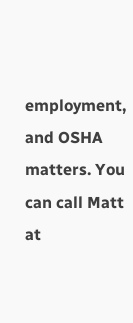employment, and OSHA matters. You can call Matt at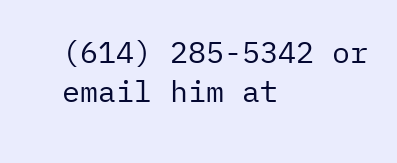(614) 285-5342 or email him at